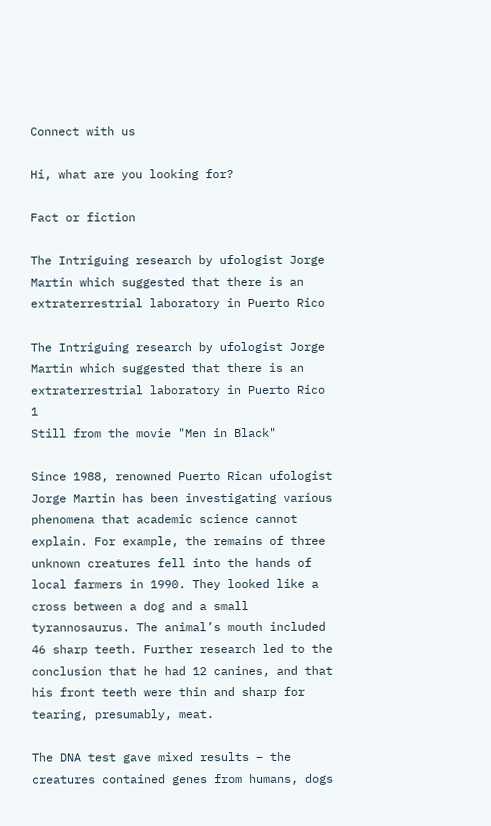Connect with us

Hi, what are you looking for?

Fact or fiction

The Intriguing research by ufologist Jorge Martin which suggested that there is an extraterrestrial laboratory in Puerto Rico

The Intriguing research by ufologist Jorge Martin which suggested that there is an extraterrestrial laboratory in Puerto Rico 1
Still from the movie "Men in Black"

Since 1988, renowned Puerto Rican ufologist Jorge Martin has been investigating various phenomena that academic science cannot explain. For example, the remains of three unknown creatures fell into the hands of local farmers in 1990. They looked like a cross between a dog and a small tyrannosaurus. The animal’s mouth included 46 sharp teeth. Further research led to the conclusion that he had 12 canines, and that his front teeth were thin and sharp for tearing, presumably, meat.

The DNA test gave mixed results – the creatures contained genes from humans, dogs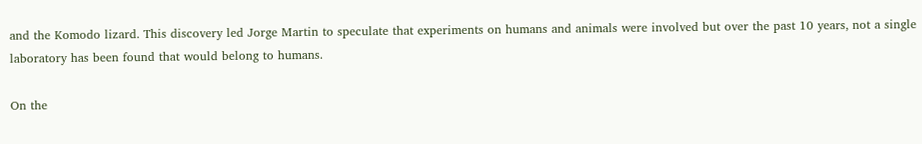and the Komodo lizard. This discovery led Jorge Martin to speculate that experiments on humans and animals were involved but over the past 10 years, not a single laboratory has been found that would belong to humans.

On the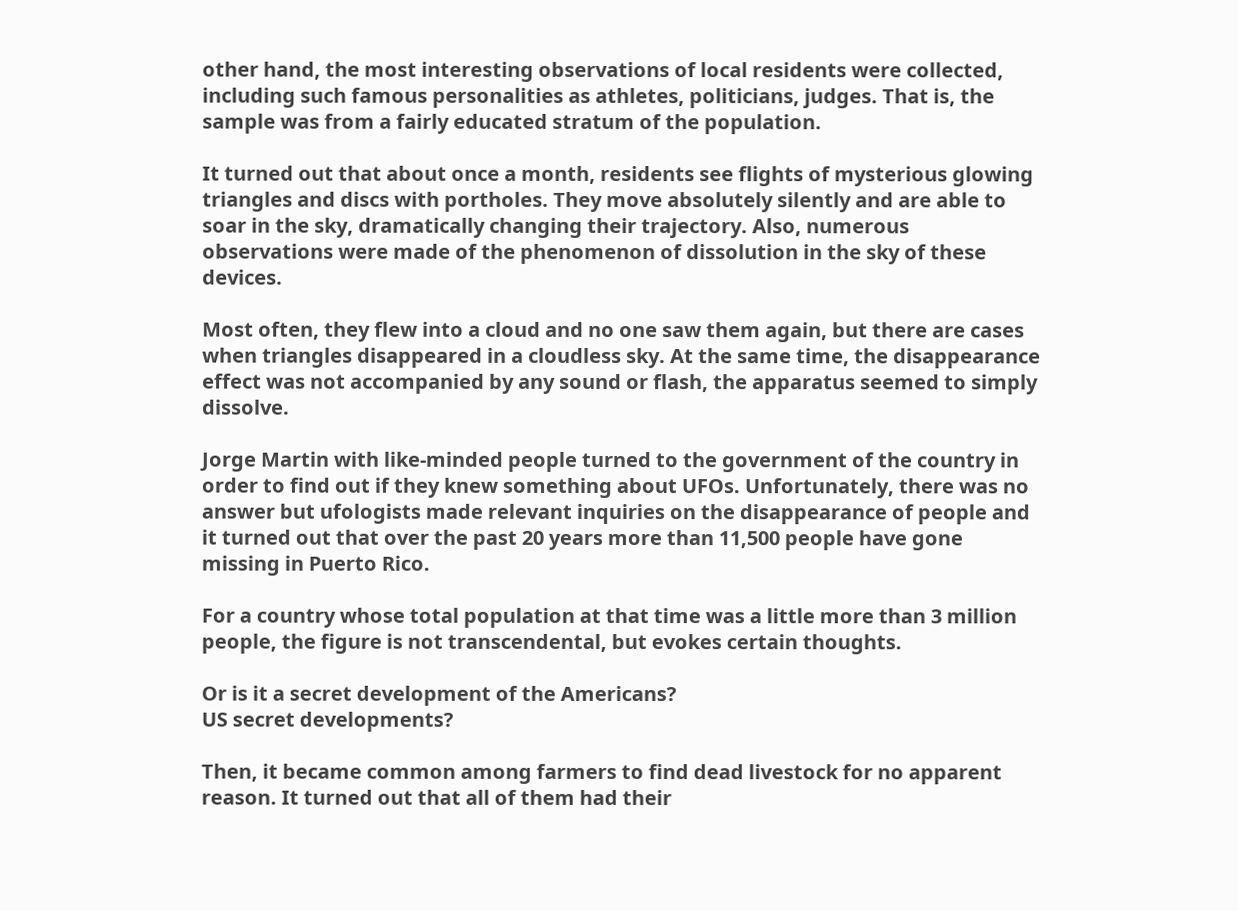other hand, the most interesting observations of local residents were collected, including such famous personalities as athletes, politicians, judges. That is, the sample was from a fairly educated stratum of the population.

It turned out that about once a month, residents see flights of mysterious glowing triangles and discs with portholes. They move absolutely silently and are able to soar in the sky, dramatically changing their trajectory. Also, numerous observations were made of the phenomenon of dissolution in the sky of these devices.

Most often, they flew into a cloud and no one saw them again, but there are cases when triangles disappeared in a cloudless sky. At the same time, the disappearance effect was not accompanied by any sound or flash, the apparatus seemed to simply dissolve.

Jorge Martin with like-minded people turned to the government of the country in order to find out if they knew something about UFOs. Unfortunately, there was no answer but ufologists made relevant inquiries on the disappearance of people and it turned out that over the past 20 years more than 11,500 people have gone missing in Puerto Rico.

For a country whose total population at that time was a little more than 3 million people, the figure is not transcendental, but evokes certain thoughts.

Or is it a secret development of the Americans?
US secret developments?

Then, it became common among farmers to find dead livestock for no apparent reason. It turned out that all of them had their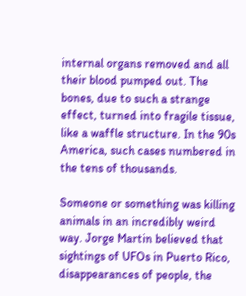internal organs removed and all their blood pumped out. The bones, due to such a strange effect, turned into fragile tissue, like a waffle structure. In the 90s America, such cases numbered in the tens of thousands.

Someone or something was killing animals in an incredibly weird way. Jorge Martin believed that sightings of UFOs in Puerto Rico, disappearances of people, the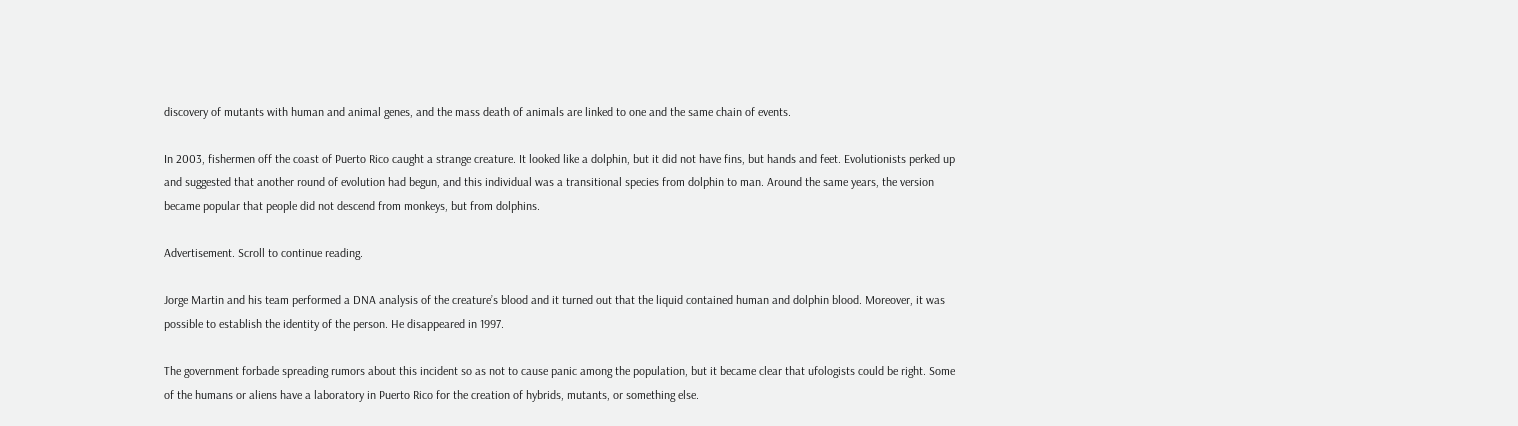discovery of mutants with human and animal genes, and the mass death of animals are linked to one and the same chain of events.

In 2003, fishermen off the coast of Puerto Rico caught a strange creature. It looked like a dolphin, but it did not have fins, but hands and feet. Evolutionists perked up and suggested that another round of evolution had begun, and this individual was a transitional species from dolphin to man. Around the same years, the version became popular that people did not descend from monkeys, but from dolphins.

Advertisement. Scroll to continue reading.

Jorge Martin and his team performed a DNA analysis of the creature’s blood and it turned out that the liquid contained human and dolphin blood. Moreover, it was possible to establish the identity of the person. He disappeared in 1997.

The government forbade spreading rumors about this incident so as not to cause panic among the population, but it became clear that ufologists could be right. Some of the humans or aliens have a laboratory in Puerto Rico for the creation of hybrids, mutants, or something else.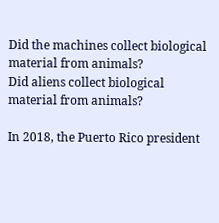Did the machines collect biological material from animals?
Did aliens collect biological material from animals?

In 2018, the Puerto Rico president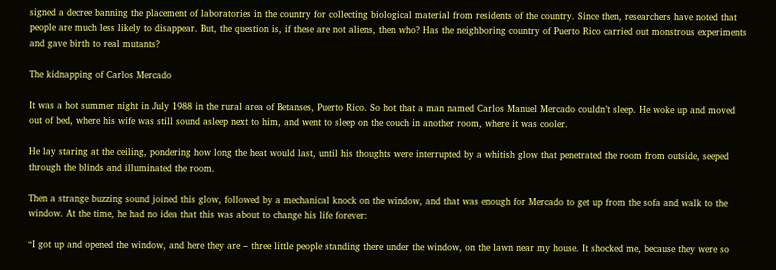signed a decree banning the placement of laboratories in the country for collecting biological material from residents of the country. Since then, researchers have noted that people are much less likely to disappear. But, the question is, if these are not aliens, then who? Has the neighboring country of Puerto Rico carried out monstrous experiments and gave birth to real mutants?

The kidnapping of Carlos Mercado

It was a hot summer night in July 1988 in the rural area of Betanses, Puerto Rico. So hot that a man named Carlos Manuel Mercado couldn’t sleep. He woke up and moved out of bed, where his wife was still sound asleep next to him, and went to sleep on the couch in another room, where it was cooler.

He lay staring at the ceiling, pondering how long the heat would last, until his thoughts were interrupted by a whitish glow that penetrated the room from outside, seeped through the blinds and illuminated the room.

Then a strange buzzing sound joined this glow, followed by a mechanical knock on the window, and that was enough for Mercado to get up from the sofa and walk to the window. At the time, he had no idea that this was about to change his life forever:

“I got up and opened the window, and here they are – three little people standing there under the window, on the lawn near my house. It shocked me, because they were so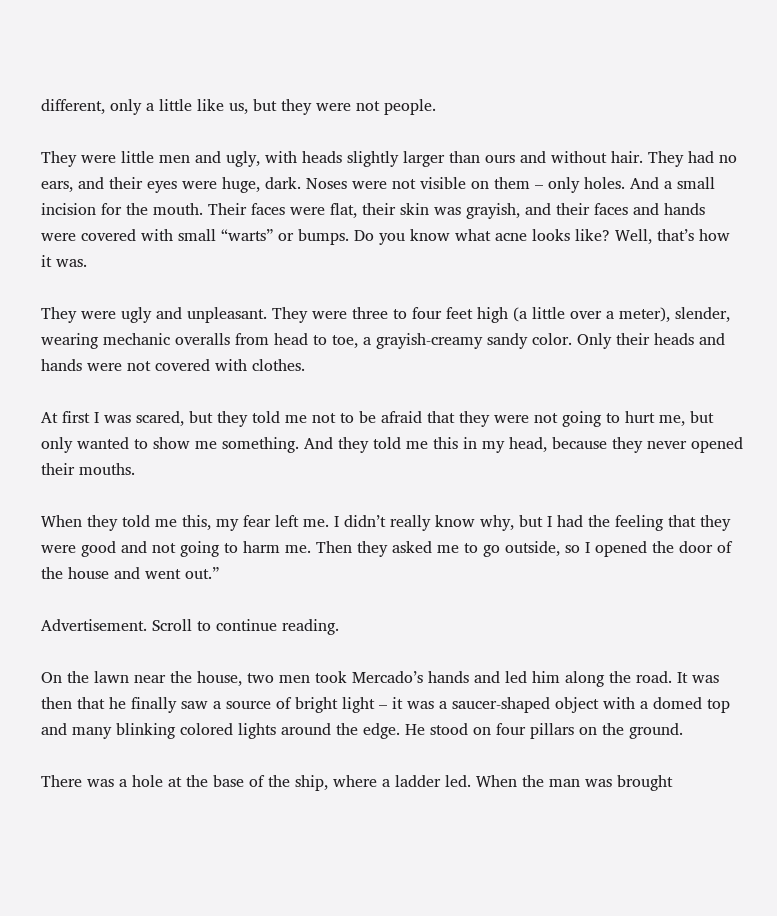different, only a little like us, but they were not people.

They were little men and ugly, with heads slightly larger than ours and without hair. They had no ears, and their eyes were huge, dark. Noses were not visible on them – only holes. And a small incision for the mouth. Their faces were flat, their skin was grayish, and their faces and hands were covered with small “warts” or bumps. Do you know what acne looks like? Well, that’s how it was.

They were ugly and unpleasant. They were three to four feet high (a little over a meter), slender, wearing mechanic overalls from head to toe, a grayish-creamy sandy color. Only their heads and hands were not covered with clothes.

At first I was scared, but they told me not to be afraid that they were not going to hurt me, but only wanted to show me something. And they told me this in my head, because they never opened their mouths.

When they told me this, my fear left me. I didn’t really know why, but I had the feeling that they were good and not going to harm me. Then they asked me to go outside, so I opened the door of the house and went out.”

Advertisement. Scroll to continue reading.

On the lawn near the house, two men took Mercado’s hands and led him along the road. It was then that he finally saw a source of bright light – it was a saucer-shaped object with a domed top and many blinking colored lights around the edge. He stood on four pillars on the ground.

There was a hole at the base of the ship, where a ladder led. When the man was brought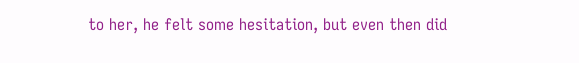to her, he felt some hesitation, but even then did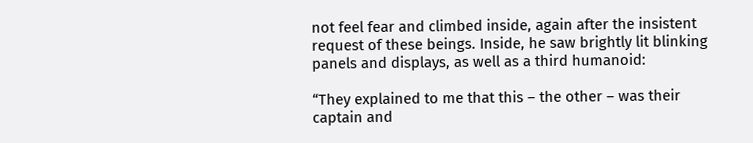not feel fear and climbed inside, again after the insistent request of these beings. Inside, he saw brightly lit blinking panels and displays, as well as a third humanoid:

“They explained to me that this – the other – was their captain and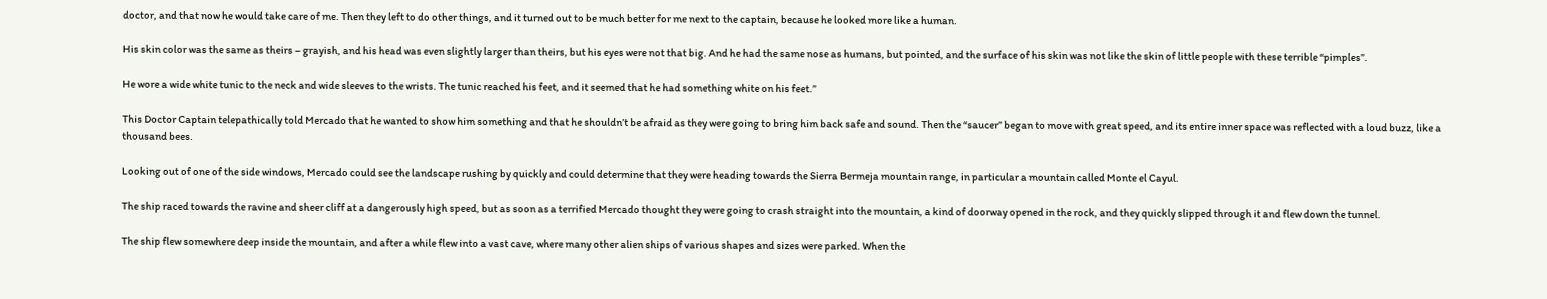doctor, and that now he would take care of me. Then they left to do other things, and it turned out to be much better for me next to the captain, because he looked more like a human.

His skin color was the same as theirs – grayish, and his head was even slightly larger than theirs, but his eyes were not that big. And he had the same nose as humans, but pointed, and the surface of his skin was not like the skin of little people with these terrible “pimples”.

He wore a wide white tunic to the neck and wide sleeves to the wrists. The tunic reached his feet, and it seemed that he had something white on his feet.”

This Doctor Captain telepathically told Mercado that he wanted to show him something and that he shouldn’t be afraid as they were going to bring him back safe and sound. Then the “saucer” began to move with great speed, and its entire inner space was reflected with a loud buzz, like a thousand bees.

Looking out of one of the side windows, Mercado could see the landscape rushing by quickly and could determine that they were heading towards the Sierra Bermeja mountain range, in particular a mountain called Monte el Cayul.

The ship raced towards the ravine and sheer cliff at a dangerously high speed, but as soon as a terrified Mercado thought they were going to crash straight into the mountain, a kind of doorway opened in the rock, and they quickly slipped through it and flew down the tunnel.

The ship flew somewhere deep inside the mountain, and after a while flew into a vast cave, where many other alien ships of various shapes and sizes were parked. When the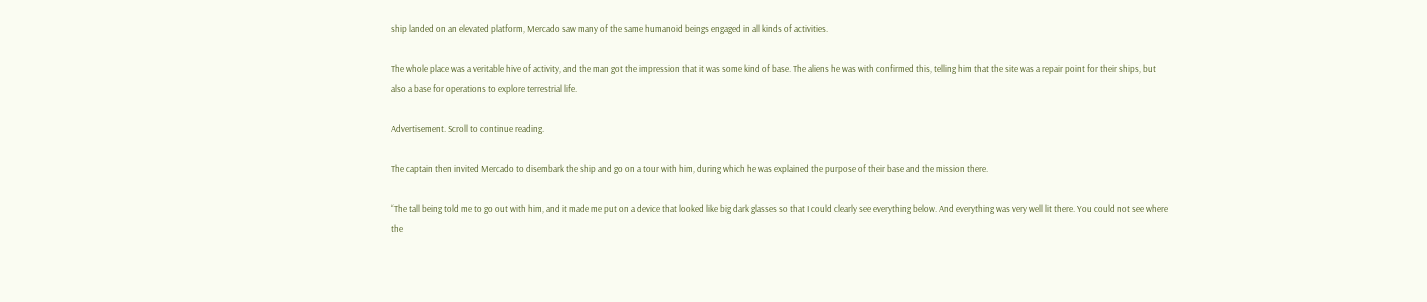ship landed on an elevated platform, Mercado saw many of the same humanoid beings engaged in all kinds of activities.

The whole place was a veritable hive of activity, and the man got the impression that it was some kind of base. The aliens he was with confirmed this, telling him that the site was a repair point for their ships, but also a base for operations to explore terrestrial life.

Advertisement. Scroll to continue reading.

The captain then invited Mercado to disembark the ship and go on a tour with him, during which he was explained the purpose of their base and the mission there.

“The tall being told me to go out with him, and it made me put on a device that looked like big dark glasses so that I could clearly see everything below. And everything was very well lit there. You could not see where the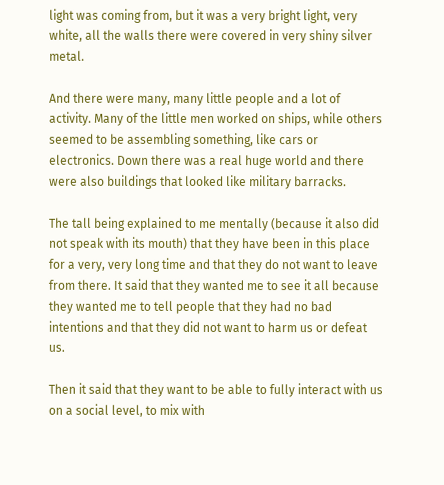light was coming from, but it was a very bright light, very white, all the walls there were covered in very shiny silver metal.

And there were many, many little people and a lot of activity. Many of the little men worked on ships, while others seemed to be assembling something, like cars or electronics. Down there was a real huge world and there were also buildings that looked like military barracks.

The tall being explained to me mentally (because it also did not speak with its mouth) that they have been in this place for a very, very long time and that they do not want to leave from there. It said that they wanted me to see it all because they wanted me to tell people that they had no bad intentions and that they did not want to harm us or defeat us.

Then it said that they want to be able to fully interact with us on a social level, to mix with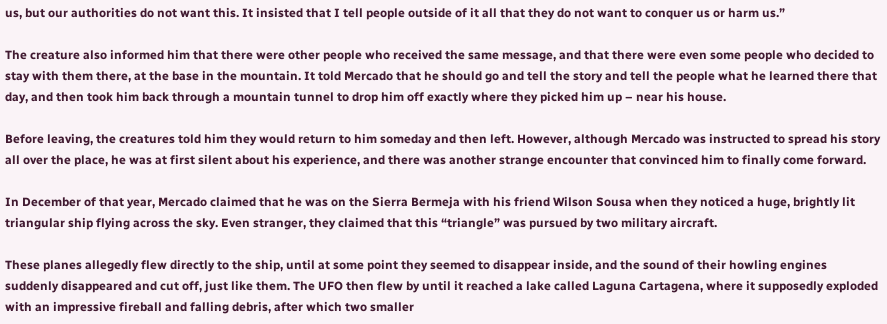us, but our authorities do not want this. It insisted that I tell people outside of it all that they do not want to conquer us or harm us.”

The creature also informed him that there were other people who received the same message, and that there were even some people who decided to stay with them there, at the base in the mountain. It told Mercado that he should go and tell the story and tell the people what he learned there that day, and then took him back through a mountain tunnel to drop him off exactly where they picked him up – near his house.

Before leaving, the creatures told him they would return to him someday and then left. However, although Mercado was instructed to spread his story all over the place, he was at first silent about his experience, and there was another strange encounter that convinced him to finally come forward.

In December of that year, Mercado claimed that he was on the Sierra Bermeja with his friend Wilson Sousa when they noticed a huge, brightly lit triangular ship flying across the sky. Even stranger, they claimed that this “triangle” was pursued by two military aircraft.

These planes allegedly flew directly to the ship, until at some point they seemed to disappear inside, and the sound of their howling engines suddenly disappeared and cut off, just like them. The UFO then flew by until it reached a lake called Laguna Cartagena, where it supposedly exploded with an impressive fireball and falling debris, after which two smaller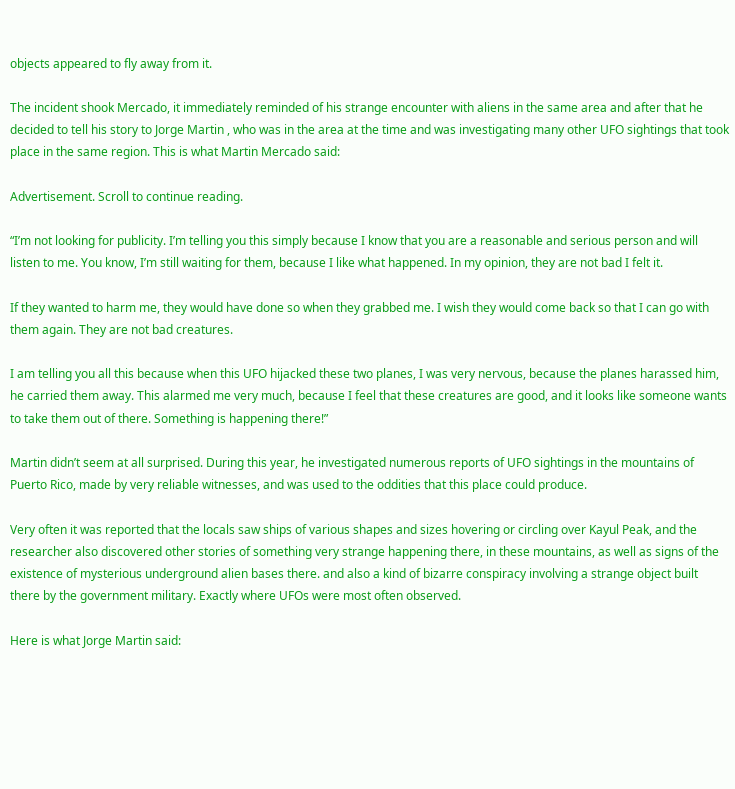objects appeared to fly away from it.

The incident shook Mercado, it immediately reminded of his strange encounter with aliens in the same area and after that he decided to tell his story to Jorge Martin , who was in the area at the time and was investigating many other UFO sightings that took place in the same region. This is what Martin Mercado said:

Advertisement. Scroll to continue reading.

“I’m not looking for publicity. I’m telling you this simply because I know that you are a reasonable and serious person and will listen to me. You know, I’m still waiting for them, because I like what happened. In my opinion, they are not bad I felt it.

If they wanted to harm me, they would have done so when they grabbed me. I wish they would come back so that I can go with them again. They are not bad creatures.

I am telling you all this because when this UFO hijacked these two planes, I was very nervous, because the planes harassed him, he carried them away. This alarmed me very much, because I feel that these creatures are good, and it looks like someone wants to take them out of there. Something is happening there!”

Martin didn’t seem at all surprised. During this year, he investigated numerous reports of UFO sightings in the mountains of Puerto Rico, made by very reliable witnesses, and was used to the oddities that this place could produce.

Very often it was reported that the locals saw ships of various shapes and sizes hovering or circling over Kayul Peak, and the researcher also discovered other stories of something very strange happening there, in these mountains, as well as signs of the existence of mysterious underground alien bases there. and also a kind of bizarre conspiracy involving a strange object built there by the government military. Exactly where UFOs were most often observed.

Here is what Jorge Martin said: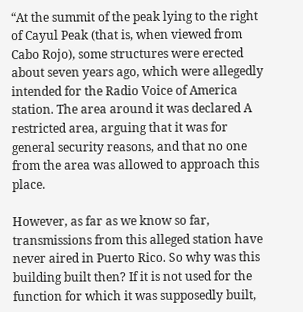“At the summit of the peak lying to the right of Cayul Peak (that is, when viewed from Cabo Rojo), some structures were erected about seven years ago, which were allegedly intended for the Radio Voice of America station. The area around it was declared A restricted area, arguing that it was for general security reasons, and that no one from the area was allowed to approach this place.

However, as far as we know so far, transmissions from this alleged station have never aired in Puerto Rico. So why was this building built then? If it is not used for the function for which it was supposedly built,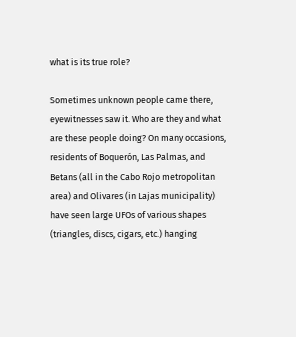what is its true role?

Sometimes unknown people came there, eyewitnesses saw it. Who are they and what are these people doing? On many occasions, residents of Boquerón, Las Palmas, and Betans (all in the Cabo Rojo metropolitan area) and Olivares (in Lajas municipality) have seen large UFOs of various shapes (triangles, discs, cigars, etc.) hanging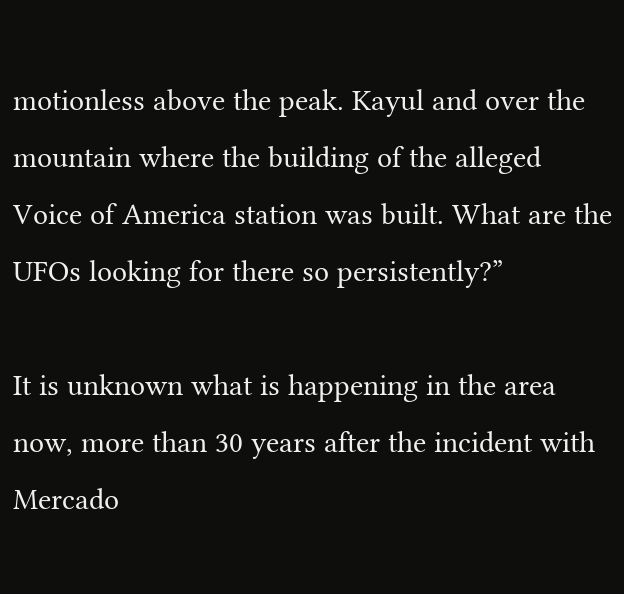motionless above the peak. Kayul and over the mountain where the building of the alleged Voice of America station was built. What are the UFOs looking for there so persistently?”

It is unknown what is happening in the area now, more than 30 years after the incident with Mercado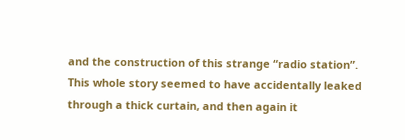and the construction of this strange “radio station”. This whole story seemed to have accidentally leaked through a thick curtain, and then again it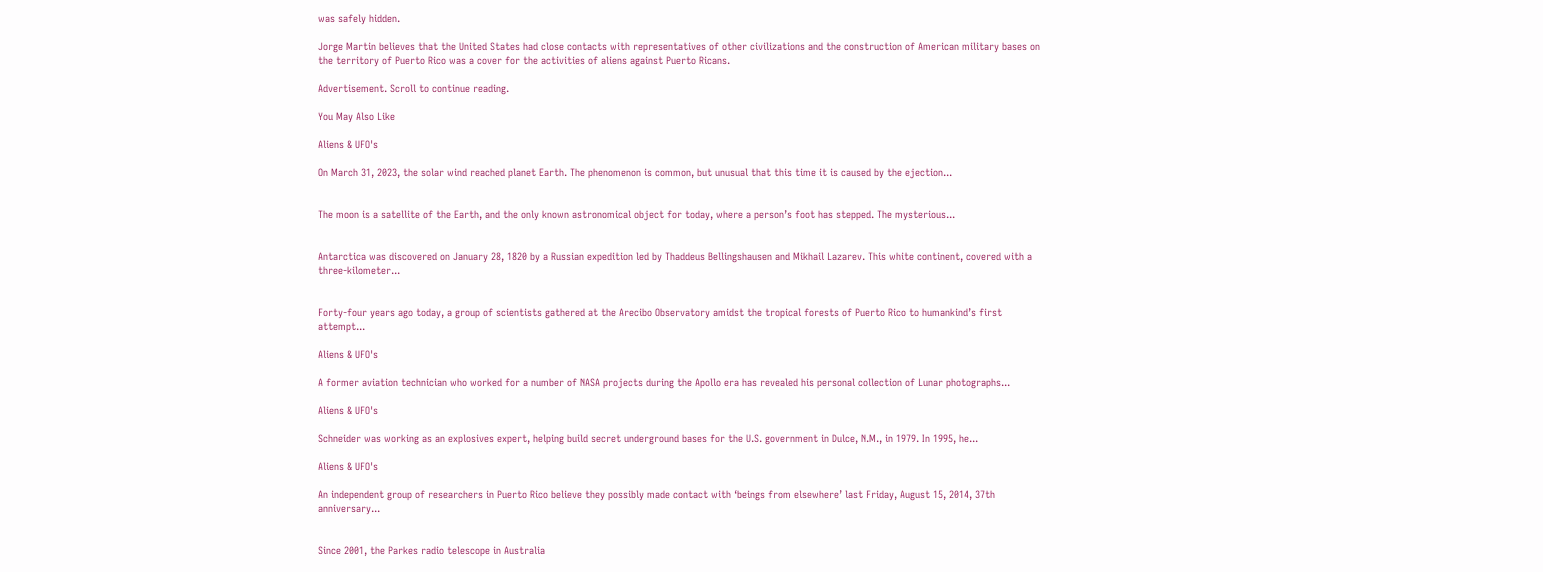was safely hidden.

Jorge Martin believes that the United States had close contacts with representatives of other civilizations and the construction of American military bases on the territory of Puerto Rico was a cover for the activities of aliens against Puerto Ricans.

Advertisement. Scroll to continue reading.

You May Also Like

Aliens & UFO's

On March 31, 2023, the solar wind reached planet Earth. The phenomenon is common, but unusual that this time it is caused by the ejection...


The moon is a satellite of the Earth, and the only known astronomical object for today, where a person’s foot has stepped. The mysterious...


Antarctica was discovered on January 28, 1820 by a Russian expedition led by Thaddeus Bellingshausen and Mikhail Lazarev. This white continent, covered with a three-kilometer...


Forty-four years ago today, a group of scientists gathered at the Arecibo Observatory amidst the tropical forests of Puerto Rico to humankind’s first attempt...

Aliens & UFO's

A former aviation technician who worked for a number of NASA projects during the Apollo era has revealed his personal collection of Lunar photographs...

Aliens & UFO's

Schneider was working as an explosives expert, helping build secret underground bases for the U.S. government in Dulce, N.M., in 1979. In 1995, he...

Aliens & UFO's

An independent group of researchers in Puerto Rico believe they possibly made contact with ‘beings from elsewhere’ last Friday, August 15, 2014, 37th anniversary...


Since 2001, the Parkes radio telescope in Australia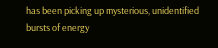has been picking up mysterious, unidentified bursts of energy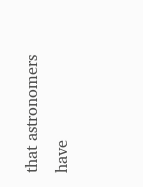that astronomers have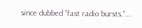since dubbed “fast radio bursts.”...